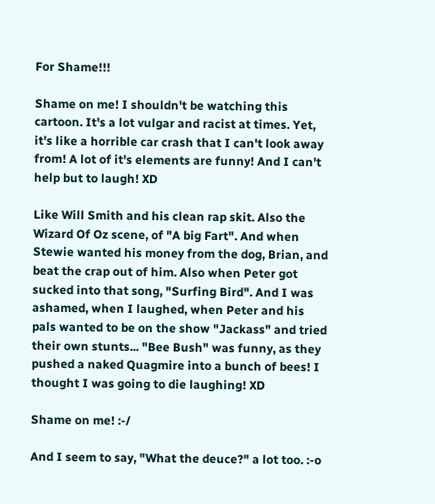For Shame!!!

Shame on me! I shouldn't be watching this cartoon. It's a lot vulgar and racist at times. Yet, it's like a horrible car crash that I can't look away from! A lot of it's elements are funny! And I can't help but to laugh! XD

Like Will Smith and his clean rap skit. Also the Wizard Of Oz scene, of "A big Fart". And when Stewie wanted his money from the dog, Brian, and beat the crap out of him. Also when Peter got sucked into that song, "Surfing Bird". And I was ashamed, when I laughed, when Peter and his pals wanted to be on the show "Jackass" and tried their own stunts... "Bee Bush" was funny, as they pushed a naked Quagmire into a bunch of bees! I thought I was going to die laughing! XD

Shame on me! :-/

And I seem to say, "What the deuce?" a lot too. :-o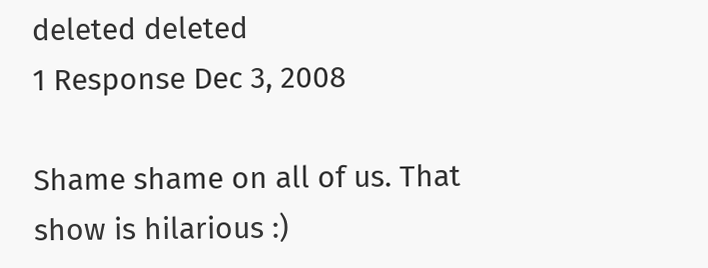deleted deleted
1 Response Dec 3, 2008

Shame shame on all of us. That show is hilarious :)